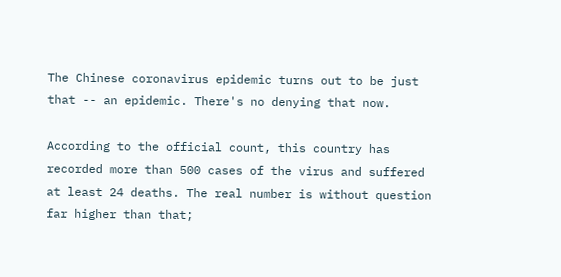The Chinese coronavirus epidemic turns out to be just that -- an epidemic. There's no denying that now.

According to the official count, this country has recorded more than 500 cases of the virus and suffered at least 24 deaths. The real number is without question far higher than that;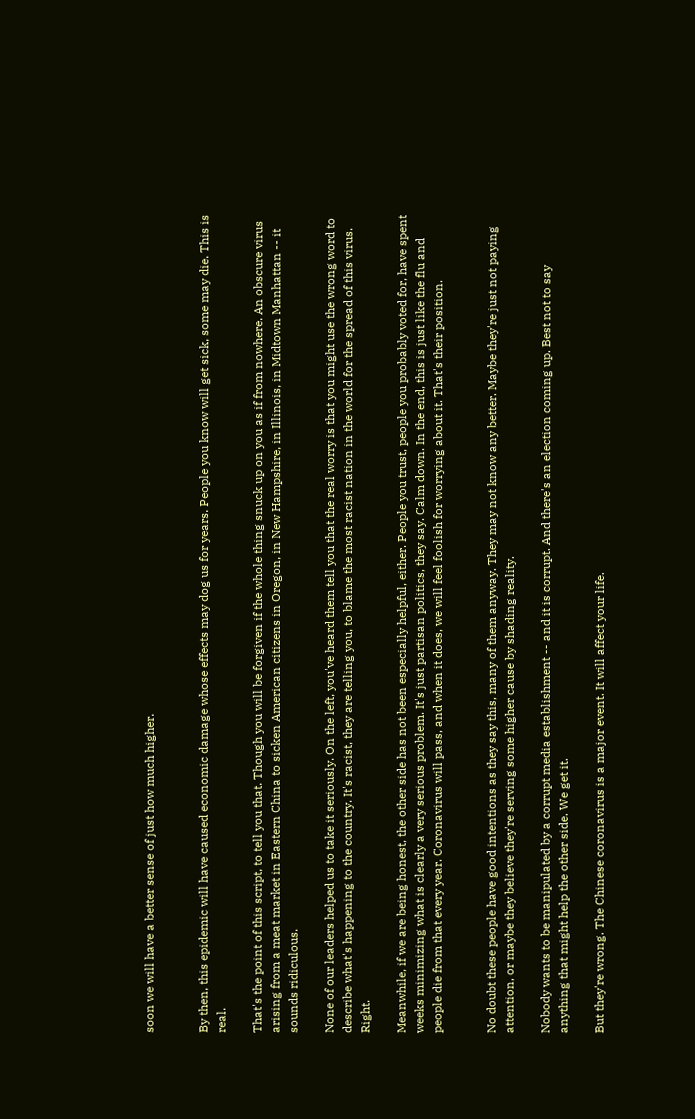soon we will have a better sense of just how much higher.


By then, this epidemic will have caused economic damage whose effects may dog us for years. People you know will get sick, some may die. This is real.

That's the point of this script, to tell you that. Though you will be forgiven if the whole thing snuck up on you as if from nowhere. An obscure virus arising from a meat market in Eastern China to sicken American citizens in Oregon, in New Hampshire, in Illinois, in Midtown Manhattan -- it sounds ridiculous.

None of our leaders helped us to take it seriously. On the left, you've heard them tell you that the real worry is that you might use the wrong word to describe what's happening to the country. It's racist, they are telling you, to blame the most racist nation in the world for the spread of this virus. Right.

Meanwhile, if we are being honest, the other side has not been especially helpful, either. People you trust, people you probably voted for, have spent weeks minimizing what is clearly a very serious problem. It's just partisan politics, they say. Calm down. In the end, this is just like the flu and people die from that every year. Coronavirus will pass, and when it does, we will feel foolish for worrying about it. That's their position.


No doubt these people have good intentions as they say this, many of them anyway. They may not know any better. Maybe they're just not paying attention, or maybe they believe they're serving some higher cause by shading reality.

Nobody wants to be manipulated by a corrupt media establishment -- and it is corrupt. And there's an election coming up. Best not to say anything that might help the other side. We get it.

But they're wrong. The Chinese coronavirus is a major event. It will affect your life.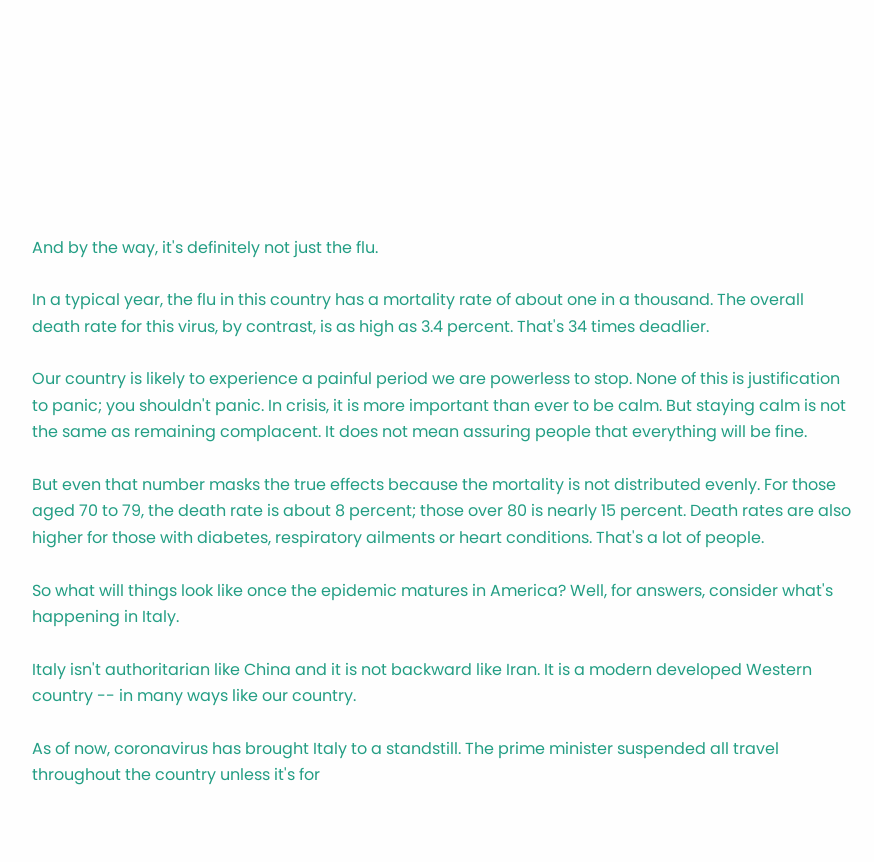And by the way, it's definitely not just the flu.

In a typical year, the flu in this country has a mortality rate of about one in a thousand. The overall death rate for this virus, by contrast, is as high as 3.4 percent. That's 34 times deadlier.

Our country is likely to experience a painful period we are powerless to stop. None of this is justification to panic; you shouldn't panic. In crisis, it is more important than ever to be calm. But staying calm is not the same as remaining complacent. It does not mean assuring people that everything will be fine.

But even that number masks the true effects because the mortality is not distributed evenly. For those aged 70 to 79, the death rate is about 8 percent; those over 80 is nearly 15 percent. Death rates are also higher for those with diabetes, respiratory ailments or heart conditions. That's a lot of people.

So what will things look like once the epidemic matures in America? Well, for answers, consider what's happening in Italy.

Italy isn't authoritarian like China and it is not backward like Iran. It is a modern developed Western country -- in many ways like our country.

As of now, coronavirus has brought Italy to a standstill. The prime minister suspended all travel throughout the country unless it's for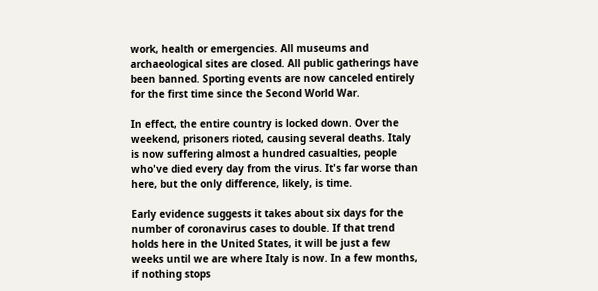work, health or emergencies. All museums and archaeological sites are closed. All public gatherings have been banned. Sporting events are now canceled entirely for the first time since the Second World War.

In effect, the entire country is locked down. Over the weekend, prisoners rioted, causing several deaths. Italy is now suffering almost a hundred casualties, people who've died every day from the virus. It's far worse than here, but the only difference, likely, is time.

Early evidence suggests it takes about six days for the number of coronavirus cases to double. If that trend holds here in the United States, it will be just a few weeks until we are where Italy is now. In a few months, if nothing stops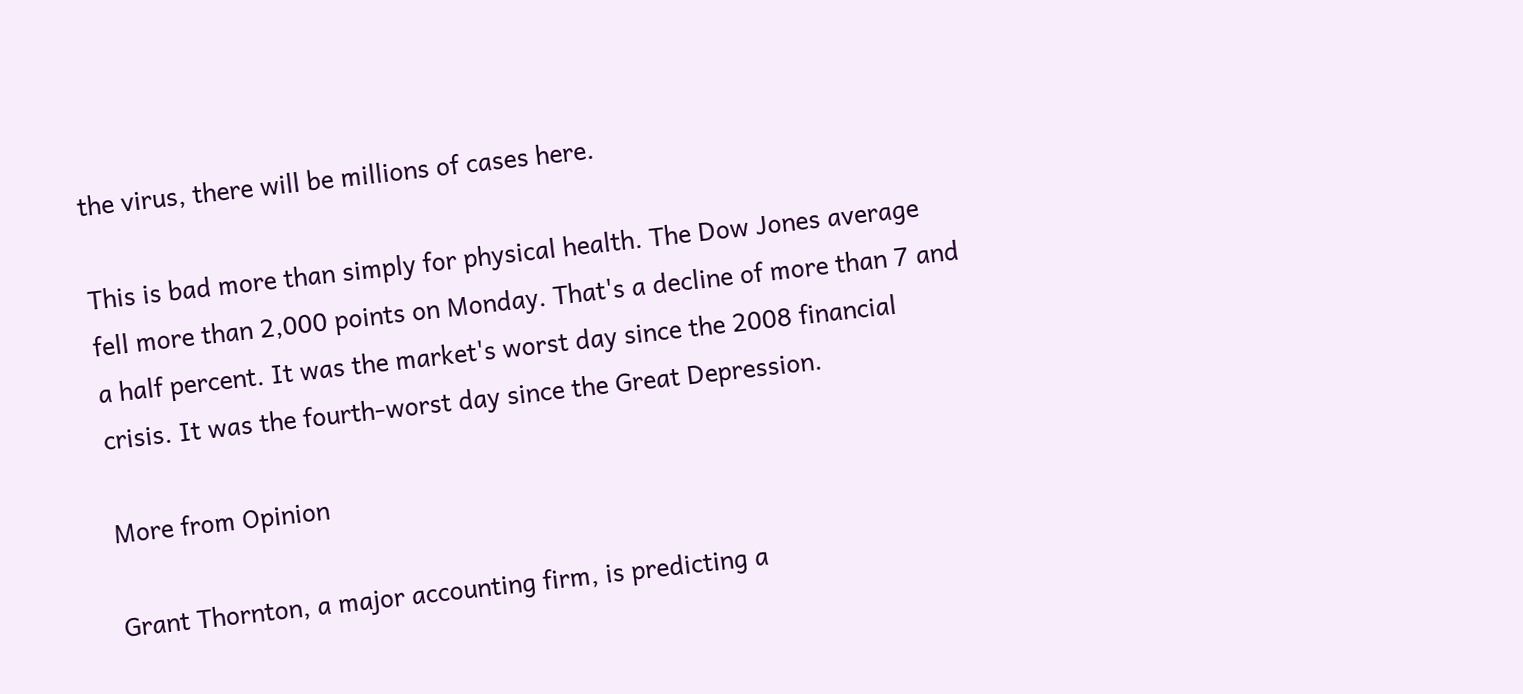the virus, there will be millions of cases here.

This is bad more than simply for physical health. The Dow Jones average fell more than 2,000 points on Monday. That's a decline of more than 7 and a half percent. It was the market's worst day since the 2008 financial crisis. It was the fourth-worst day since the Great Depression.

More from Opinion

Grant Thornton, a major accounting firm, is predicting a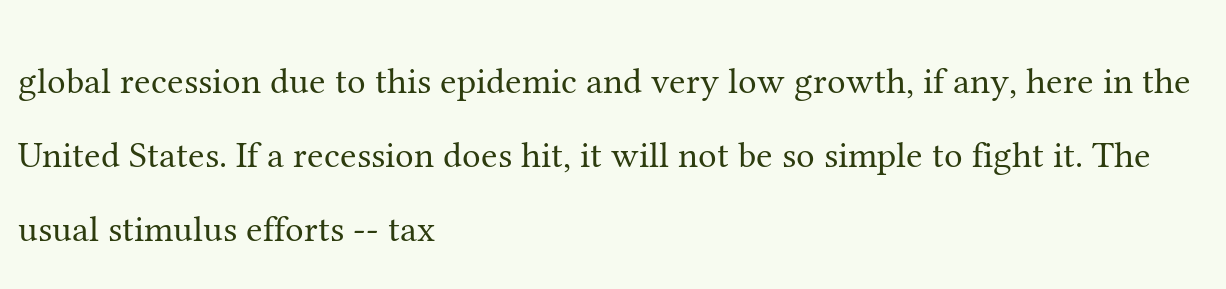global recession due to this epidemic and very low growth, if any, here in the United States. If a recession does hit, it will not be so simple to fight it. The usual stimulus efforts -- tax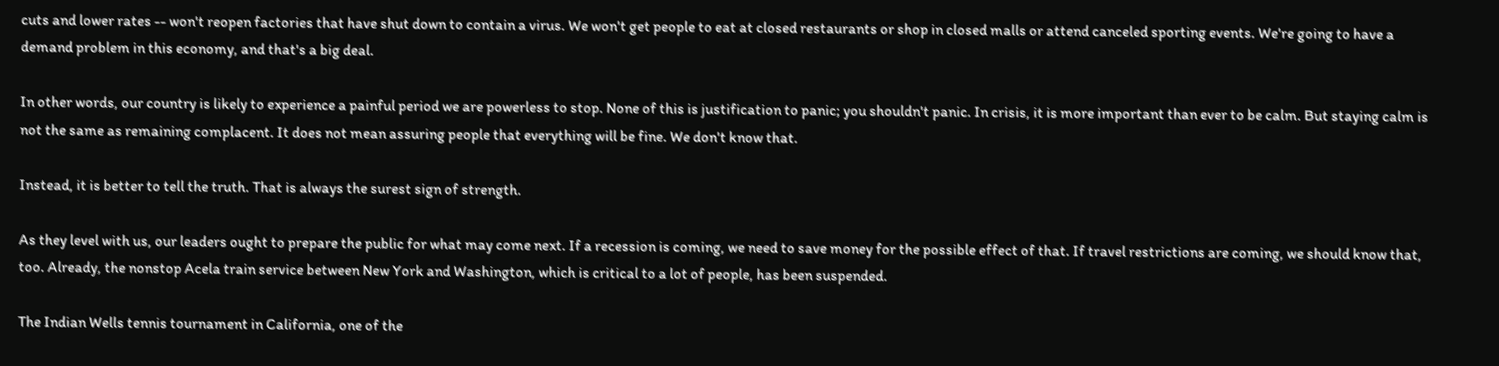cuts and lower rates -- won't reopen factories that have shut down to contain a virus. We won't get people to eat at closed restaurants or shop in closed malls or attend canceled sporting events. We're going to have a demand problem in this economy, and that's a big deal.

In other words, our country is likely to experience a painful period we are powerless to stop. None of this is justification to panic; you shouldn't panic. In crisis, it is more important than ever to be calm. But staying calm is not the same as remaining complacent. It does not mean assuring people that everything will be fine. We don't know that.

Instead, it is better to tell the truth. That is always the surest sign of strength.

As they level with us, our leaders ought to prepare the public for what may come next. If a recession is coming, we need to save money for the possible effect of that. If travel restrictions are coming, we should know that, too. Already, the nonstop Acela train service between New York and Washington, which is critical to a lot of people, has been suspended.

The Indian Wells tennis tournament in California, one of the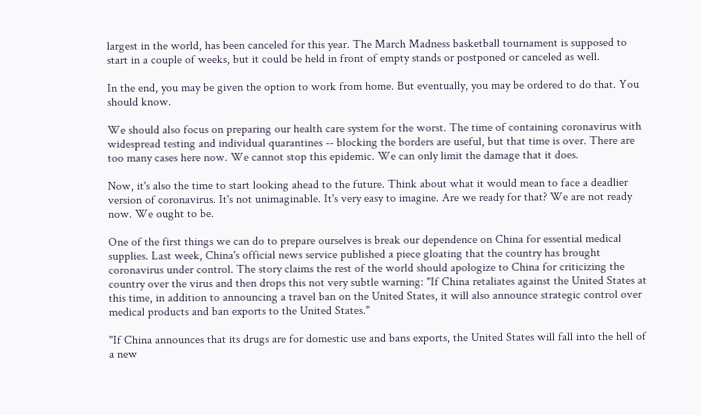largest in the world, has been canceled for this year. The March Madness basketball tournament is supposed to start in a couple of weeks, but it could be held in front of empty stands or postponed or canceled as well.

In the end, you may be given the option to work from home. But eventually, you may be ordered to do that. You should know.

We should also focus on preparing our health care system for the worst. The time of containing coronavirus with widespread testing and individual quarantines -- blocking the borders are useful, but that time is over. There are too many cases here now. We cannot stop this epidemic. We can only limit the damage that it does.

Now, it's also the time to start looking ahead to the future. Think about what it would mean to face a deadlier version of coronavirus. It's not unimaginable. It's very easy to imagine. Are we ready for that? We are not ready now. We ought to be.

One of the first things we can do to prepare ourselves is break our dependence on China for essential medical supplies. Last week, China's official news service published a piece gloating that the country has brought coronavirus under control. The story claims the rest of the world should apologize to China for criticizing the country over the virus and then drops this not very subtle warning: "If China retaliates against the United States at this time, in addition to announcing a travel ban on the United States, it will also announce strategic control over medical products and ban exports to the United States."

"If China announces that its drugs are for domestic use and bans exports, the United States will fall into the hell of a new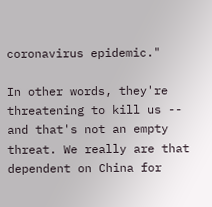coronavirus epidemic."

In other words, they're threatening to kill us -- and that's not an empty threat. We really are that dependent on China for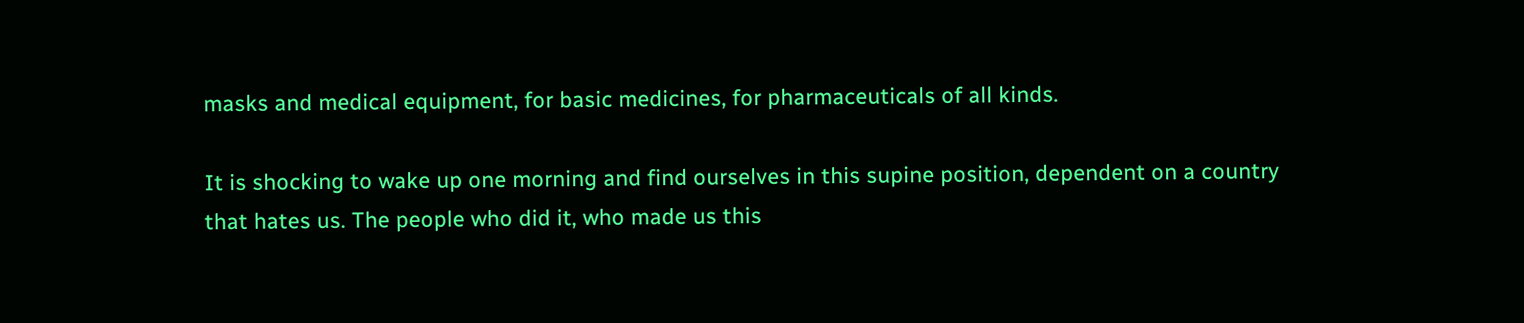masks and medical equipment, for basic medicines, for pharmaceuticals of all kinds.

It is shocking to wake up one morning and find ourselves in this supine position, dependent on a country that hates us. The people who did it, who made us this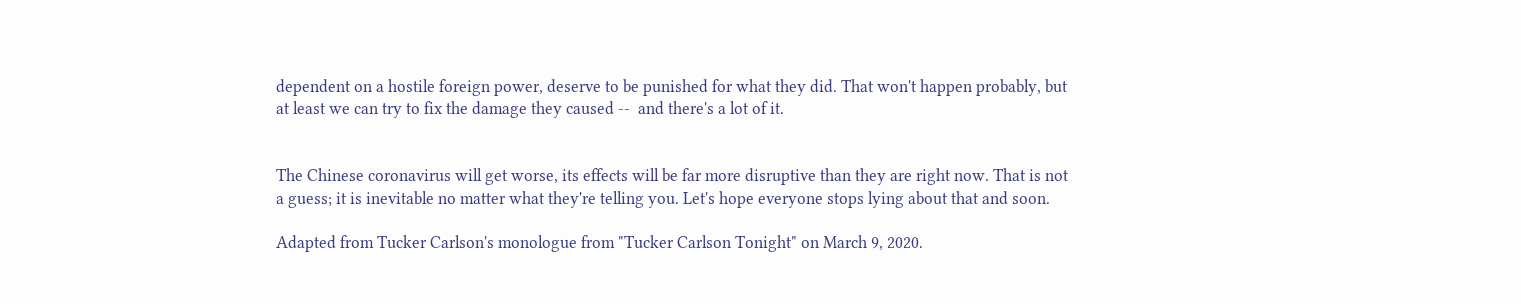dependent on a hostile foreign power, deserve to be punished for what they did. That won't happen probably, but at least we can try to fix the damage they caused --  and there's a lot of it.


The Chinese coronavirus will get worse, its effects will be far more disruptive than they are right now. That is not a guess; it is inevitable no matter what they're telling you. Let's hope everyone stops lying about that and soon.

Adapted from Tucker Carlson's monologue from "Tucker Carlson Tonight" on March 9, 2020.